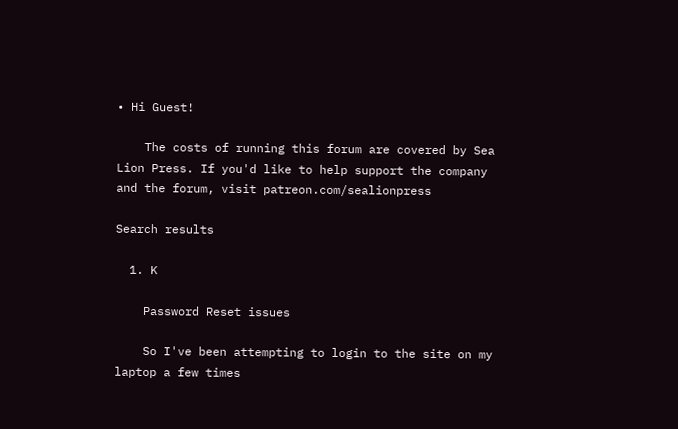• Hi Guest!

    The costs of running this forum are covered by Sea Lion Press. If you'd like to help support the company and the forum, visit patreon.com/sealionpress

Search results

  1. K

    Password Reset issues

    So I've been attempting to login to the site on my laptop a few times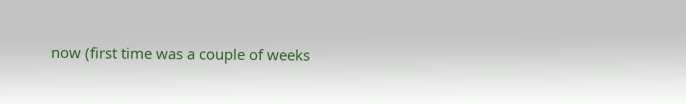now (first time was a couple of weeks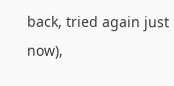back, tried again just now),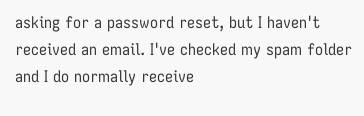asking for a password reset, but I haven't received an email. I've checked my spam folder and I do normally receive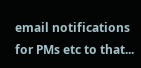email notifications for PMs etc to that...